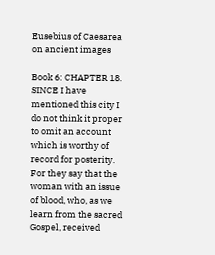Eusebius of Caesarea on ancient images

Book 6: CHAPTER 18.
SINCE I have mentioned this city I do not think it proper to omit an account which is worthy of record for posterity. For they say that the woman with an issue of blood, who, as we learn from the sacred Gospel, received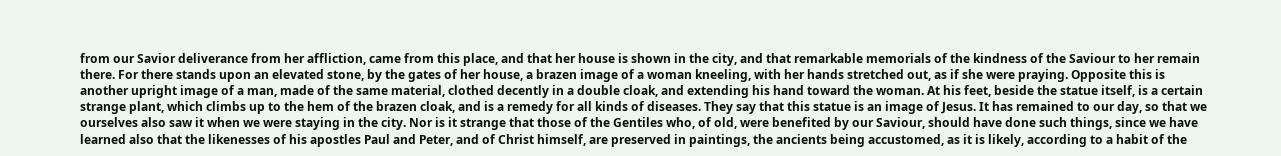from our Savior deliverance from her affliction, came from this place, and that her house is shown in the city, and that remarkable memorials of the kindness of the Saviour to her remain there. For there stands upon an elevated stone, by the gates of her house, a brazen image of a woman kneeling, with her hands stretched out, as if she were praying. Opposite this is another upright image of a man, made of the same material, clothed decently in a double cloak, and extending his hand toward the woman. At his feet, beside the statue itself, is a certain strange plant, which climbs up to the hem of the brazen cloak, and is a remedy for all kinds of diseases. They say that this statue is an image of Jesus. It has remained to our day, so that we ourselves also saw it when we were staying in the city. Nor is it strange that those of the Gentiles who, of old, were benefited by our Saviour, should have done such things, since we have learned also that the likenesses of his apostles Paul and Peter, and of Christ himself, are preserved in paintings, the ancients being accustomed, as it is likely, according to a habit of the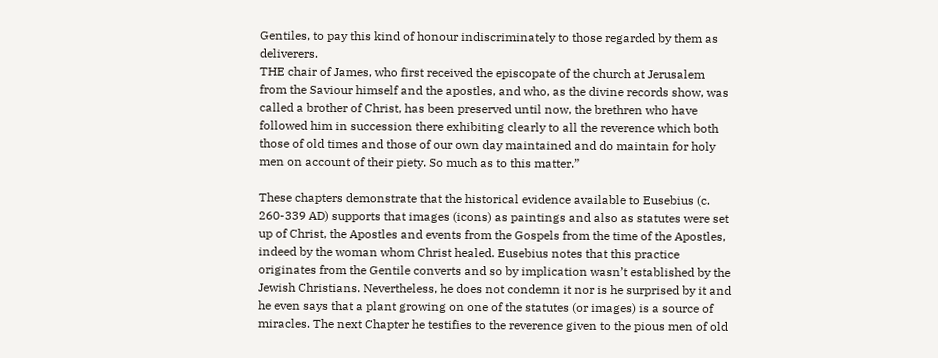Gentiles, to pay this kind of honour indiscriminately to those regarded by them as deliverers.
THE chair of James, who first received the episcopate of the church at Jerusalem from the Saviour himself and the apostles, and who, as the divine records show, was called a brother of Christ, has been preserved until now, the brethren who have followed him in succession there exhibiting clearly to all the reverence which both those of old times and those of our own day maintained and do maintain for holy men on account of their piety. So much as to this matter.”

These chapters demonstrate that the historical evidence available to Eusebius (c. 260-339 AD) supports that images (icons) as paintings and also as statutes were set up of Christ, the Apostles and events from the Gospels from the time of the Apostles, indeed by the woman whom Christ healed. Eusebius notes that this practice originates from the Gentile converts and so by implication wasn’t established by the Jewish Christians. Nevertheless, he does not condemn it nor is he surprised by it and he even says that a plant growing on one of the statutes (or images) is a source of miracles. The next Chapter he testifies to the reverence given to the pious men of old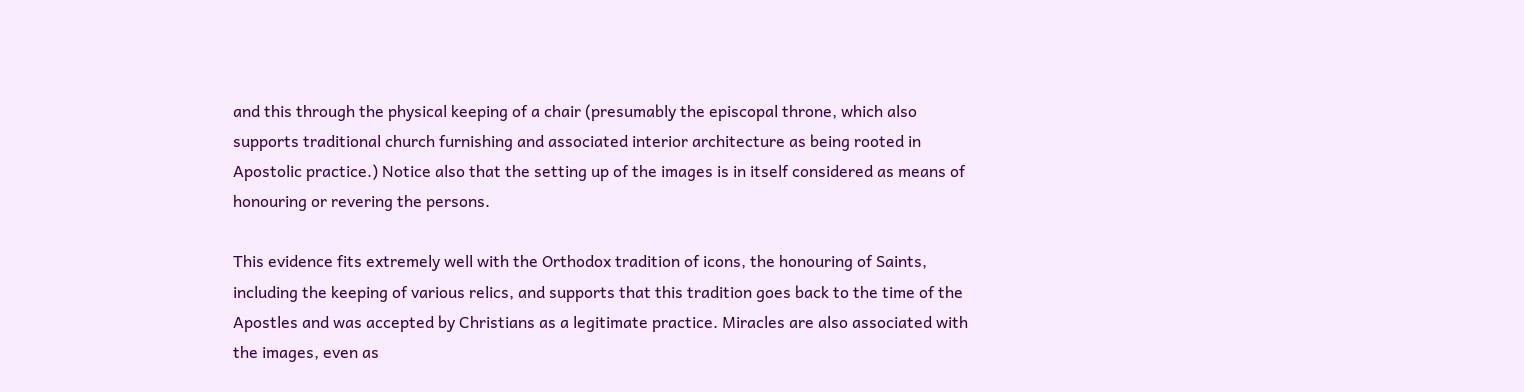and this through the physical keeping of a chair (presumably the episcopal throne, which also supports traditional church furnishing and associated interior architecture as being rooted in Apostolic practice.) Notice also that the setting up of the images is in itself considered as means of honouring or revering the persons.

This evidence fits extremely well with the Orthodox tradition of icons, the honouring of Saints, including the keeping of various relics, and supports that this tradition goes back to the time of the Apostles and was accepted by Christians as a legitimate practice. Miracles are also associated with the images, even as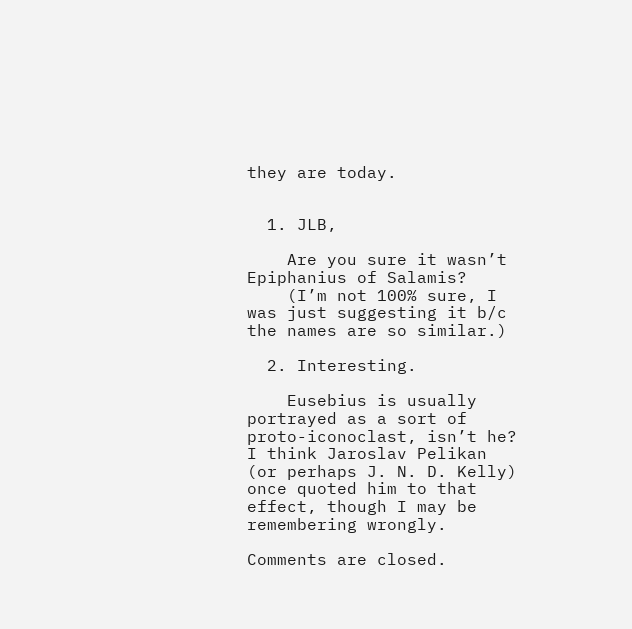they are today.


  1. JLB,

    Are you sure it wasn’t Epiphanius of Salamis?
    (I’m not 100% sure, I was just suggesting it b/c the names are so similar.)

  2. Interesting.

    Eusebius is usually portrayed as a sort of proto-iconoclast, isn’t he? I think Jaroslav Pelikan (or perhaps J. N. D. Kelly) once quoted him to that effect, though I may be remembering wrongly.

Comments are closed.